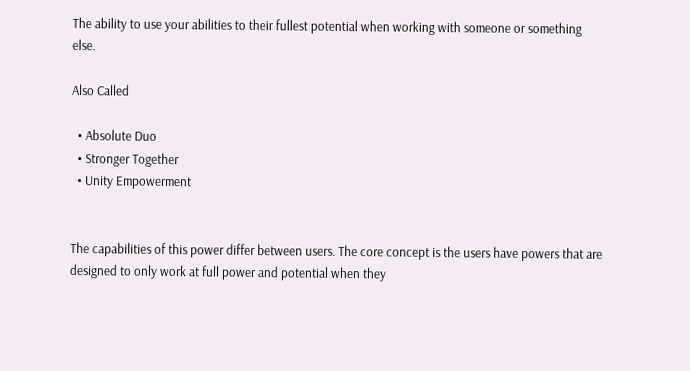The ability to use your abilities to their fullest potential when working with someone or something else.

Also Called

  • Absolute Duo
  • Stronger Together
  • Unity Empowerment


The capabilities of this power differ between users. The core concept is the users have powers that are designed to only work at full power and potential when they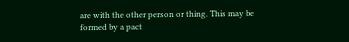are with the other person or thing. This may be formed by a pact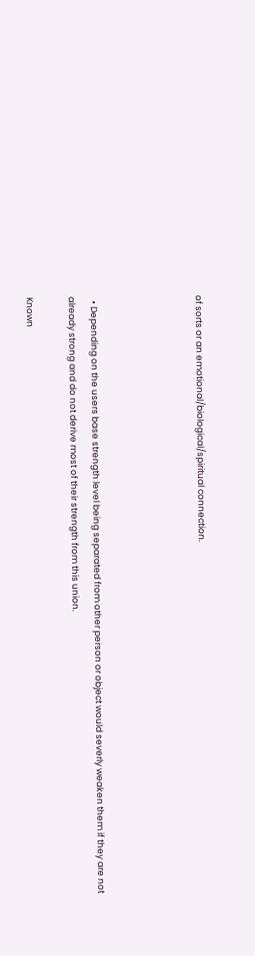of sorts or an emotional/biological/spiritual connection.




  • Depending on the users base strength level being separated from other person or object would severly weaken them if they are not already strong and do not derive most of their strength from this union.

Known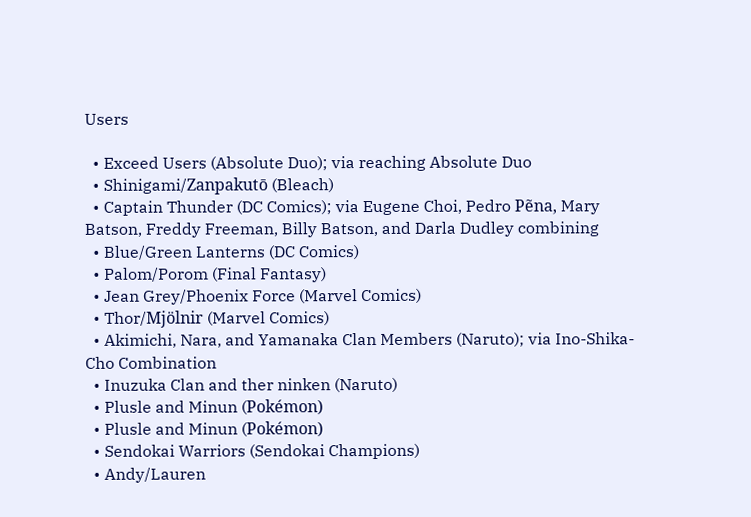Users

  • Exceed Users (Absolute Duo); via reaching Absolute Duo
  • Shinigami/Zanpakutō (Bleach)
  • Captain Thunder (DC Comics); via Eugene Choi, Pedro Pẽna, Mary Batson, Freddy Freeman, Billy Batson, and Darla Dudley combining
  • Blue/Green Lanterns (DC Comics)
  • Palom/Porom (Final Fantasy)
  • Jean Grey/Phoenix Force (Marvel Comics)
  • Thor/Mjölnir (Marvel Comics)
  • Akimichi, Nara, and Yamanaka Clan Members (Naruto); via Ino-Shika-Cho Combination
  • Inuzuka Clan and ther ninken (Naruto)
  • Plusle and Minun (Pokémon)
  • Plusle and Minun (Pokémon)
  • Sendokai Warriors (Sendokai Champions)
  • Andy/Lauren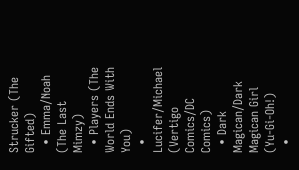Strucker (The Gifted)
  • Emma/Noah (The Last Mimzy)
  • Players (The World Ends With You)
  • Lucifer/Michael (Vertigo Comics/DC Comics)
  • Dark Magican/Dark Magican Girl (Yu-Gi-Oh!)
  •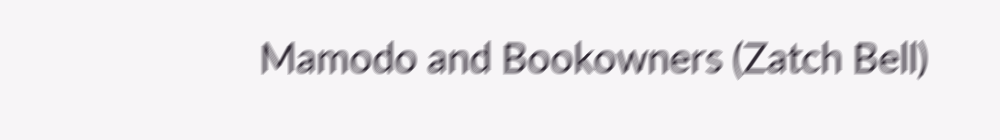Mamodo and Bookowners (Zatch Bell)